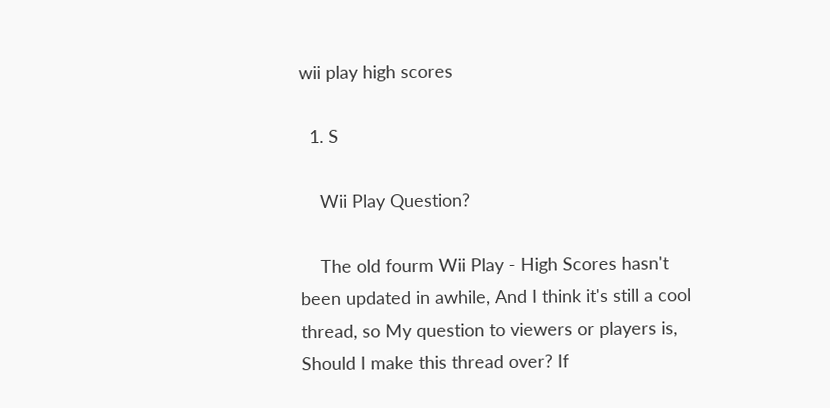wii play high scores

  1. S

    Wii Play Question?

    The old fourm Wii Play - High Scores hasn't been updated in awhile, And I think it's still a cool thread, so My question to viewers or players is, Should I make this thread over? If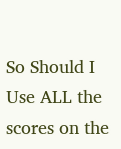So Should I Use ALL the scores on the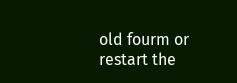old fourm or restart the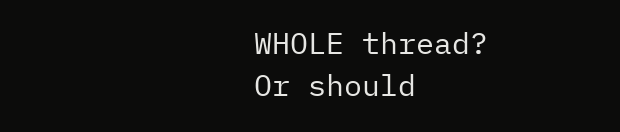WHOLE thread? Or should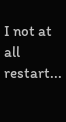I not at all restart...